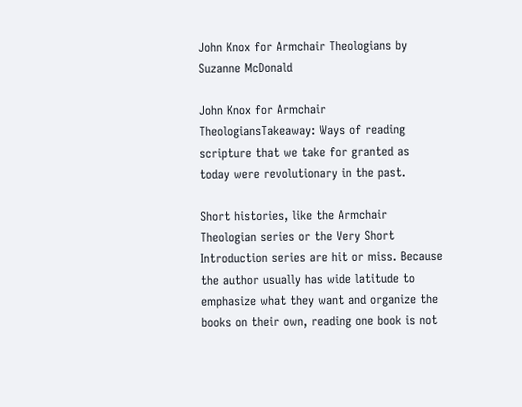John Knox for Armchair Theologians by Suzanne McDonald

John Knox for Armchair TheologiansTakeaway: Ways of reading scripture that we take for granted as today were revolutionary in the past.

Short histories, like the Armchair Theologian series or the Very Short Introduction series are hit or miss. Because the author usually has wide latitude to emphasize what they want and organize the books on their own, reading one book is not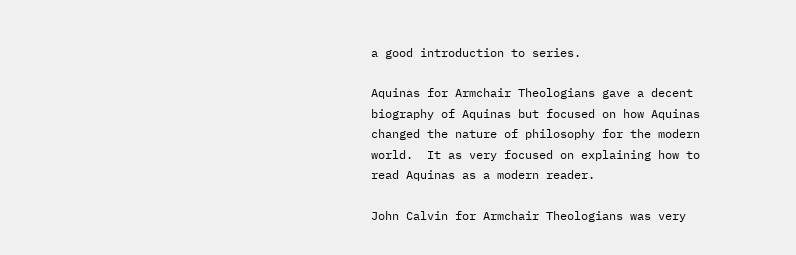a good introduction to series.

Aquinas for Armchair Theologians gave a decent biography of Aquinas but focused on how Aquinas changed the nature of philosophy for the modern world.  It as very focused on explaining how to read Aquinas as a modern reader.

John Calvin for Armchair Theologians was very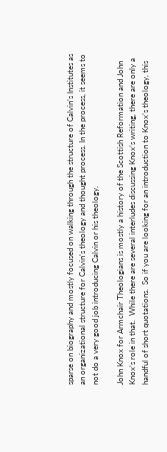sparse on biography and mostly focused on walking through the structure of Calvin’s Institutes as an organizational structure for Calvin’s theology and thought process. In the process, it seems to not do a very good job introducing Calvin or his theology.

John Knox for Armchair Theologians is mostly a history of the Scottish Reformation and John Knox’s role in that.  While there are several interludes discussing Knox’s writing, there are only a handful of short quotations.  So if you are looking for an introduction to Knox’s theology, this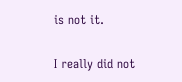is not it.

I really did not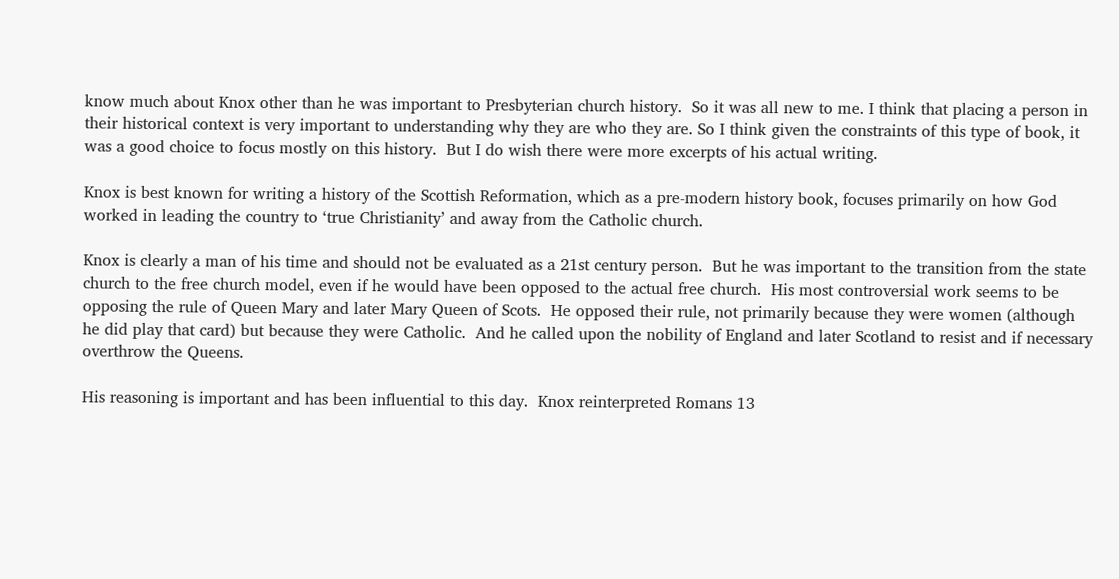know much about Knox other than he was important to Presbyterian church history.  So it was all new to me. I think that placing a person in their historical context is very important to understanding why they are who they are. So I think given the constraints of this type of book, it was a good choice to focus mostly on this history.  But I do wish there were more excerpts of his actual writing.

Knox is best known for writing a history of the Scottish Reformation, which as a pre-modern history book, focuses primarily on how God worked in leading the country to ‘true Christianity’ and away from the Catholic church.

Knox is clearly a man of his time and should not be evaluated as a 21st century person.  But he was important to the transition from the state church to the free church model, even if he would have been opposed to the actual free church.  His most controversial work seems to be opposing the rule of Queen Mary and later Mary Queen of Scots.  He opposed their rule, not primarily because they were women (although he did play that card) but because they were Catholic.  And he called upon the nobility of England and later Scotland to resist and if necessary overthrow the Queens.

His reasoning is important and has been influential to this day.  Knox reinterpreted Romans 13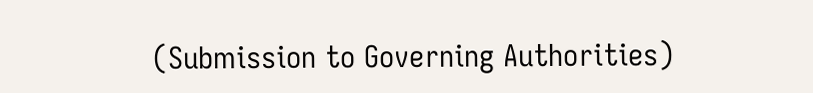(Submission to Governing Authorities)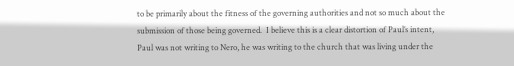to be primarily about the fitness of the governing authorities and not so much about the submission of those being governed.  I believe this is a clear distortion of Paul’s intent, Paul was not writing to Nero, he was writing to the church that was living under the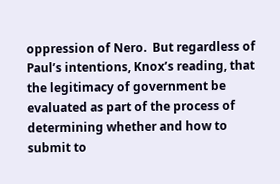oppression of Nero.  But regardless of Paul’s intentions, Knox’s reading, that the legitimacy of government be evaluated as part of the process of determining whether and how to submit to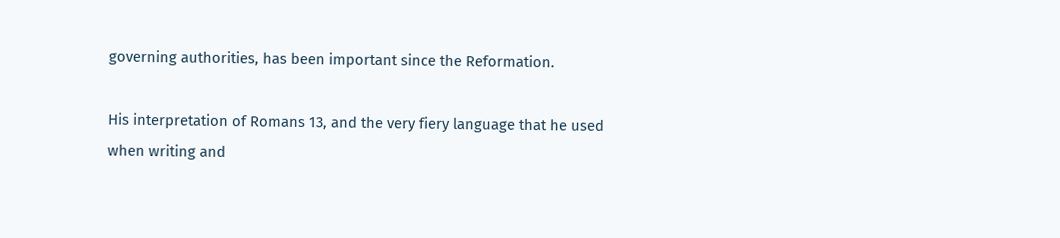governing authorities, has been important since the Reformation.

His interpretation of Romans 13, and the very fiery language that he used when writing and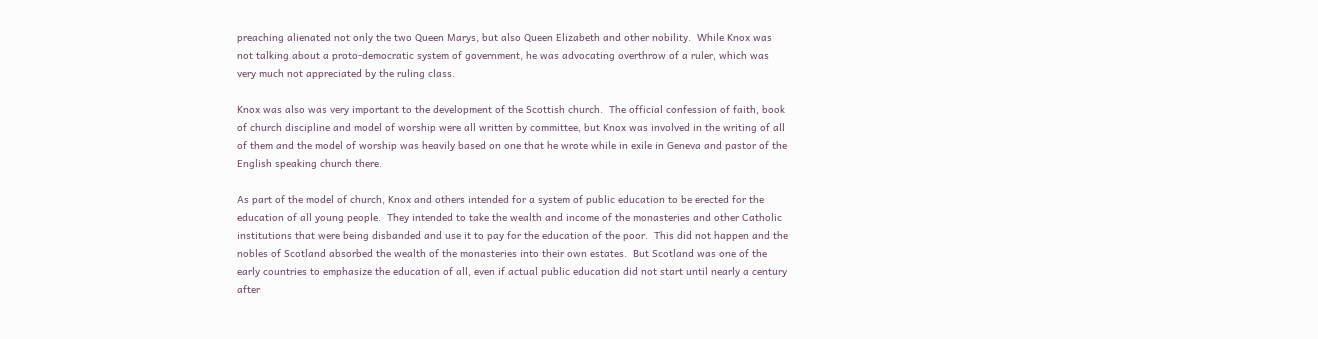preaching alienated not only the two Queen Marys, but also Queen Elizabeth and other nobility.  While Knox was not talking about a proto-democratic system of government, he was advocating overthrow of a ruler, which was very much not appreciated by the ruling class.

Knox was also was very important to the development of the Scottish church.  The official confession of faith, book of church discipline and model of worship were all written by committee, but Knox was involved in the writing of all of them and the model of worship was heavily based on one that he wrote while in exile in Geneva and pastor of the English speaking church there.

As part of the model of church, Knox and others intended for a system of public education to be erected for the education of all young people.  They intended to take the wealth and income of the monasteries and other Catholic institutions that were being disbanded and use it to pay for the education of the poor.  This did not happen and the nobles of Scotland absorbed the wealth of the monasteries into their own estates.  But Scotland was one of the early countries to emphasize the education of all, even if actual public education did not start until nearly a century after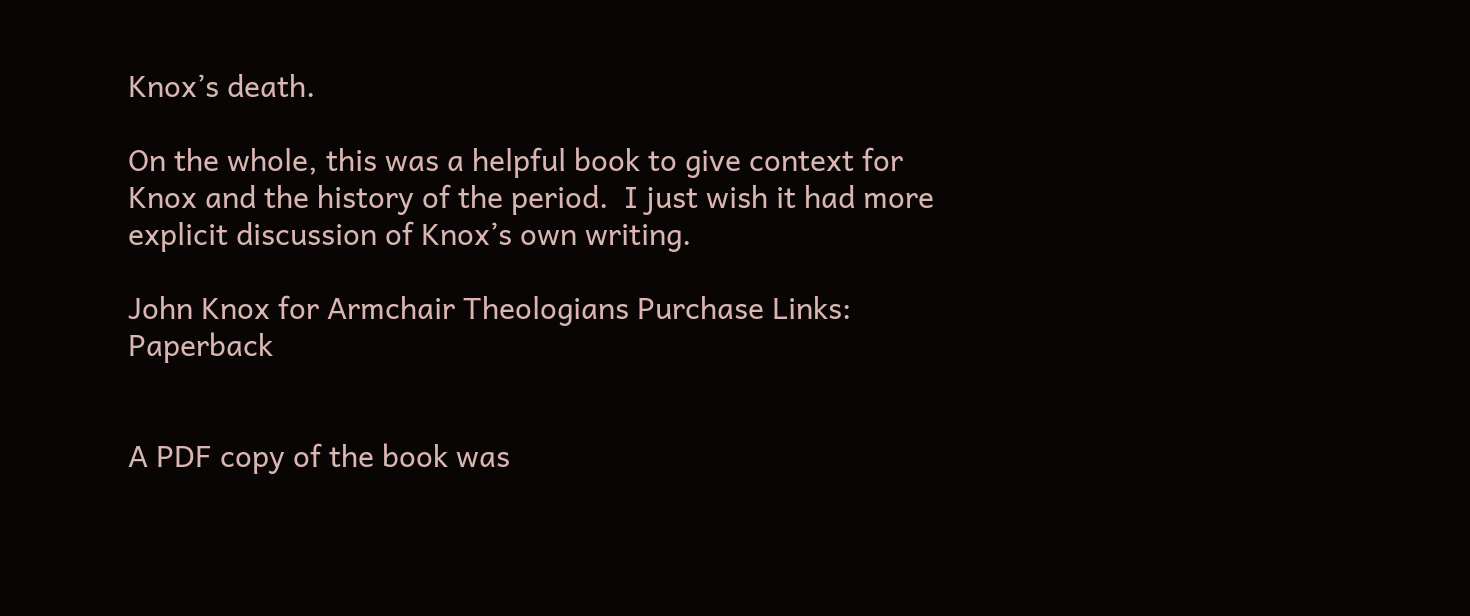Knox’s death.

On the whole, this was a helpful book to give context for Knox and the history of the period.  I just wish it had more explicit discussion of Knox’s own writing.

John Knox for Armchair Theologians Purchase Links: Paperback


A PDF copy of the book was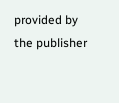provided by the publisher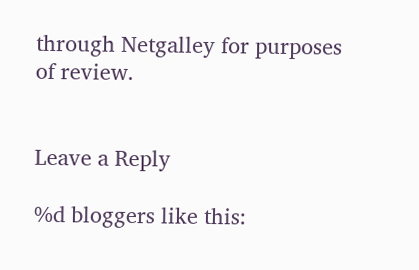through Netgalley for purposes of review.


Leave a Reply

%d bloggers like this: